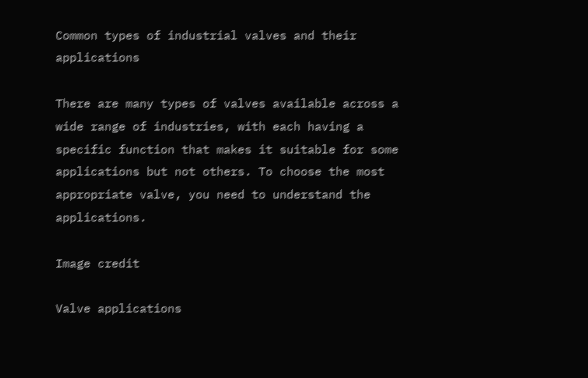Common types of industrial valves and their applications

There are many types of valves available across a wide range of industries, with each having a specific function that makes it suitable for some applications but not others. To choose the most appropriate valve, you need to understand the applications.

Image credit

Valve applications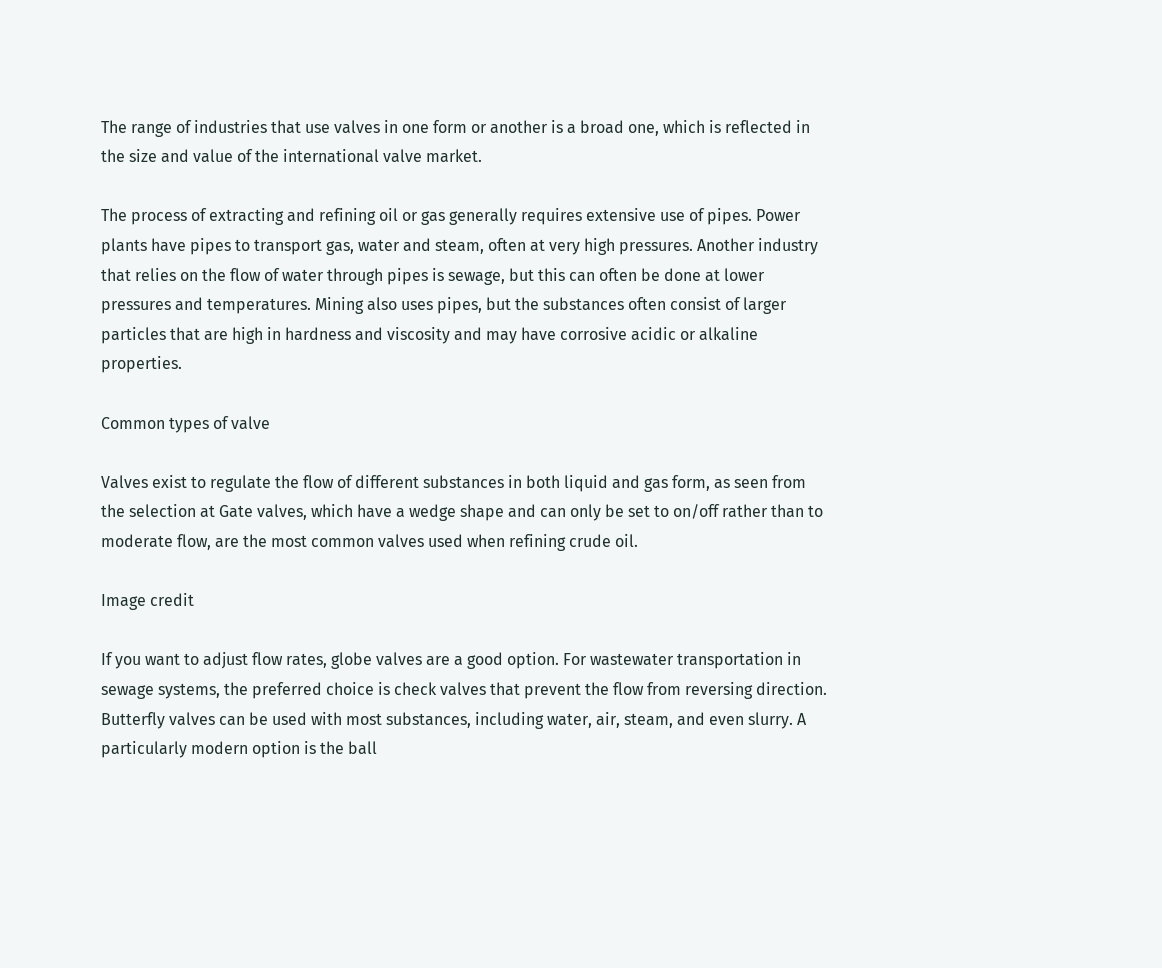The range of industries that use valves in one form or another is a broad one, which is reflected in the size and value of the international valve market.

The process of extracting and refining oil or gas generally requires extensive use of pipes. Power plants have pipes to transport gas, water and steam, often at very high pressures. Another industry that relies on the flow of water through pipes is sewage, but this can often be done at lower pressures and temperatures. Mining also uses pipes, but the substances often consist of larger particles that are high in hardness and viscosity and may have corrosive acidic or alkaline properties.

Common types of valve

Valves exist to regulate the flow of different substances in both liquid and gas form, as seen from the selection at Gate valves, which have a wedge shape and can only be set to on/off rather than to moderate flow, are the most common valves used when refining crude oil.

Image credit

If you want to adjust flow rates, globe valves are a good option. For wastewater transportation in sewage systems, the preferred choice is check valves that prevent the flow from reversing direction. Butterfly valves can be used with most substances, including water, air, steam, and even slurry. A particularly modern option is the ball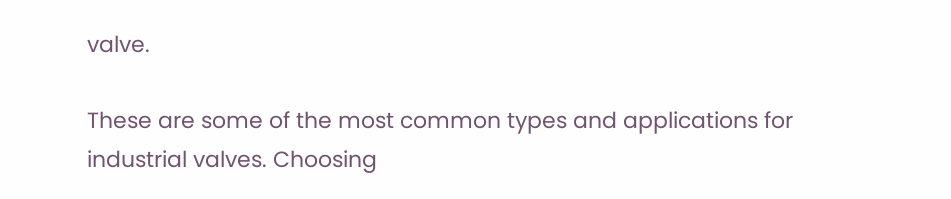valve.

These are some of the most common types and applications for industrial valves. Choosing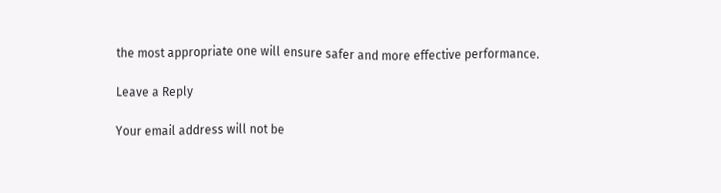the most appropriate one will ensure safer and more effective performance.

Leave a Reply

Your email address will not be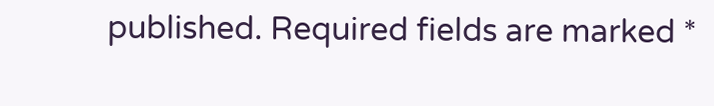published. Required fields are marked *